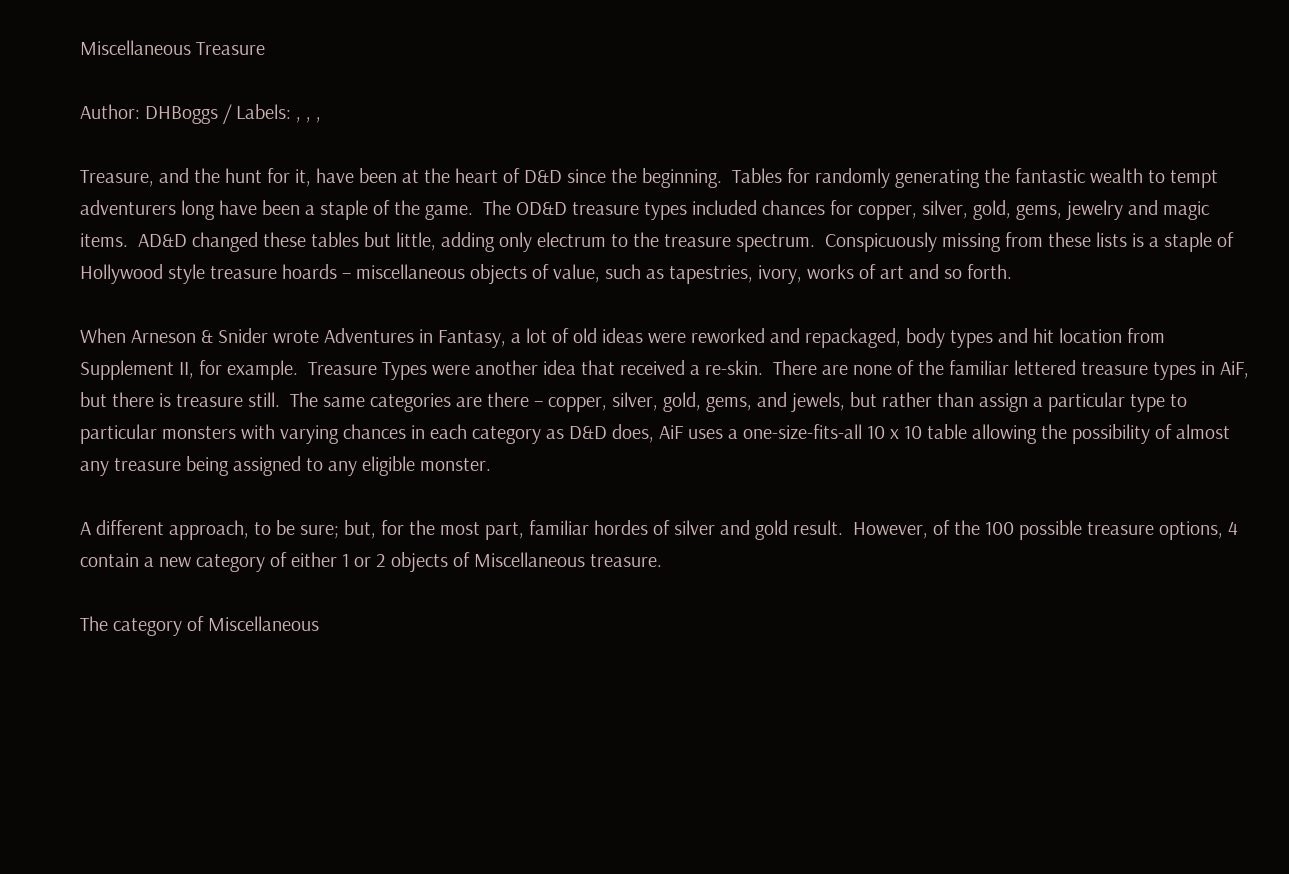Miscellaneous Treasure

Author: DHBoggs / Labels: , , ,

Treasure, and the hunt for it, have been at the heart of D&D since the beginning.  Tables for randomly generating the fantastic wealth to tempt adventurers long have been a staple of the game.  The OD&D treasure types included chances for copper, silver, gold, gems, jewelry and magic items.  AD&D changed these tables but little, adding only electrum to the treasure spectrum.  Conspicuously missing from these lists is a staple of Hollywood style treasure hoards – miscellaneous objects of value, such as tapestries, ivory, works of art and so forth.

When Arneson & Snider wrote Adventures in Fantasy, a lot of old ideas were reworked and repackaged, body types and hit location from Supplement II, for example.  Treasure Types were another idea that received a re-skin.  There are none of the familiar lettered treasure types in AiF, but there is treasure still.  The same categories are there – copper, silver, gold, gems, and jewels, but rather than assign a particular type to particular monsters with varying chances in each category as D&D does, AiF uses a one-size-fits-all 10 x 10 table allowing the possibility of almost any treasure being assigned to any eligible monster.

A different approach, to be sure; but, for the most part, familiar hordes of silver and gold result.  However, of the 100 possible treasure options, 4 contain a new category of either 1 or 2 objects of Miscellaneous treasure.

The category of Miscellaneous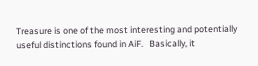Treasure is one of the most interesting and potentially useful distinctions found in AiF.   Basically, it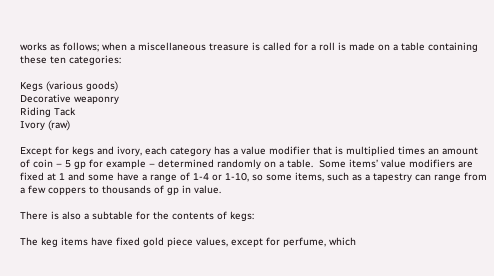works as follows; when a miscellaneous treasure is called for a roll is made on a table containing these ten categories:

Kegs (various goods)
Decorative weaponry
Riding Tack
Ivory (raw)

Except for kegs and ivory, each category has a value modifier that is multiplied times an amount of coin – 5 gp for example – determined randomly on a table.  Some items’ value modifiers are fixed at 1 and some have a range of 1-4 or 1-10, so some items, such as a tapestry can range from a few coppers to thousands of gp in value.

There is also a subtable for the contents of kegs:

The keg items have fixed gold piece values, except for perfume, which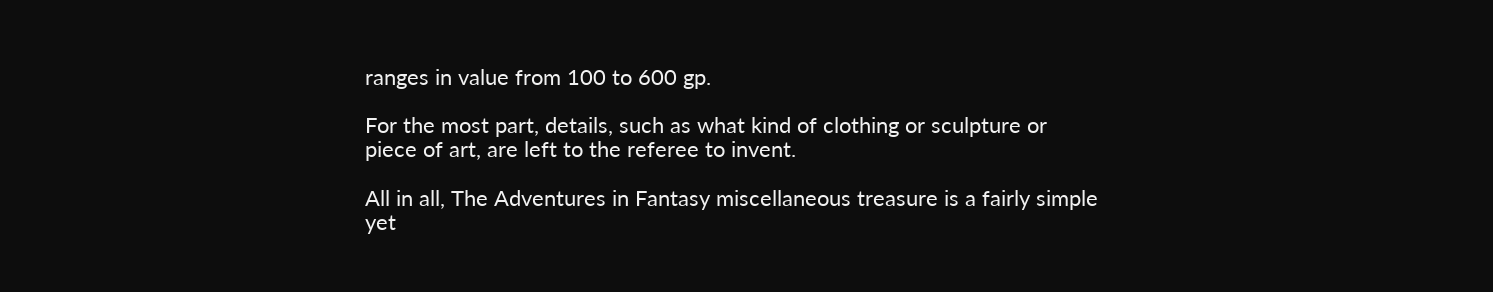ranges in value from 100 to 600 gp.

For the most part, details, such as what kind of clothing or sculpture or piece of art, are left to the referee to invent.

All in all, The Adventures in Fantasy miscellaneous treasure is a fairly simple yet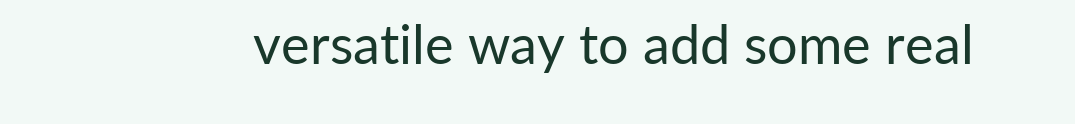versatile way to add some real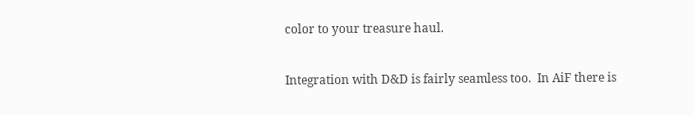color to your treasure haul.

Integration with D&D is fairly seamless too.  In AiF there is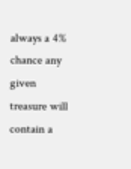always a 4% chance any given treasure will contain a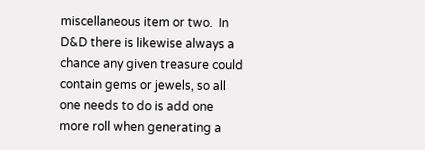miscellaneous item or two.  In D&D there is likewise always a chance any given treasure could contain gems or jewels, so all one needs to do is add one more roll when generating a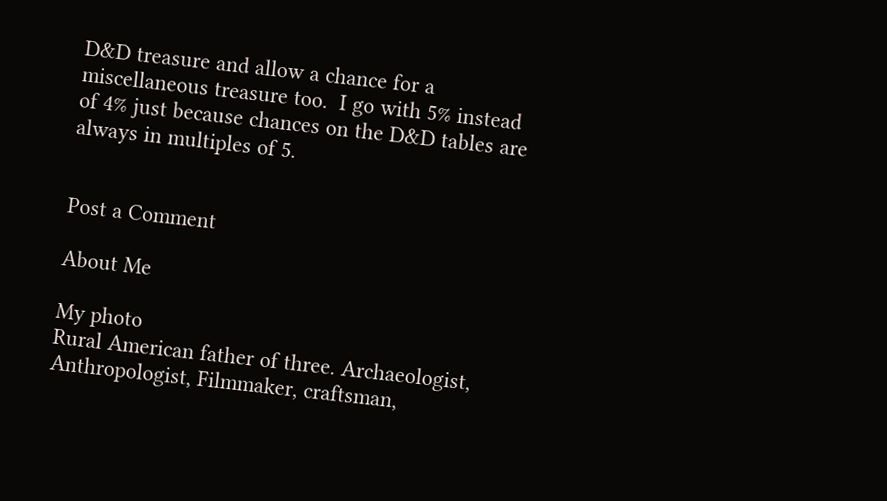D&D treasure and allow a chance for a miscellaneous treasure too.  I go with 5% instead of 4% just because chances on the D&D tables are always in multiples of 5.


Post a Comment

About Me

My photo
Rural American father of three. Archaeologist, Anthropologist, Filmmaker, craftsman,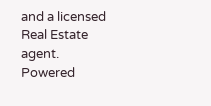and a licensed Real Estate agent.
Powered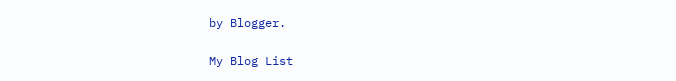by Blogger.

My Blog List